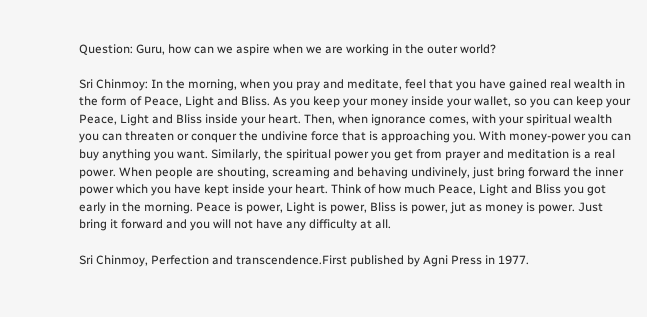Question: Guru, how can we aspire when we are working in the outer world?

Sri Chinmoy: In the morning, when you pray and meditate, feel that you have gained real wealth in the form of Peace, Light and Bliss. As you keep your money inside your wallet, so you can keep your Peace, Light and Bliss inside your heart. Then, when ignorance comes, with your spiritual wealth you can threaten or conquer the undivine force that is approaching you. With money-power you can buy anything you want. Similarly, the spiritual power you get from prayer and meditation is a real power. When people are shouting, screaming and behaving undivinely, just bring forward the inner power which you have kept inside your heart. Think of how much Peace, Light and Bliss you got early in the morning. Peace is power, Light is power, Bliss is power, jut as money is power. Just bring it forward and you will not have any difficulty at all.

Sri Chinmoy, Perfection and transcendence.First published by Agni Press in 1977.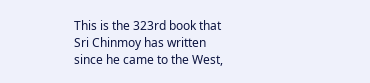This is the 323rd book that Sri Chinmoy has written since he came to the West,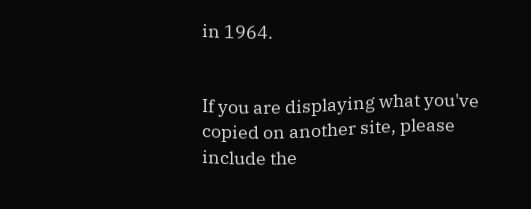in 1964.


If you are displaying what you've copied on another site, please include the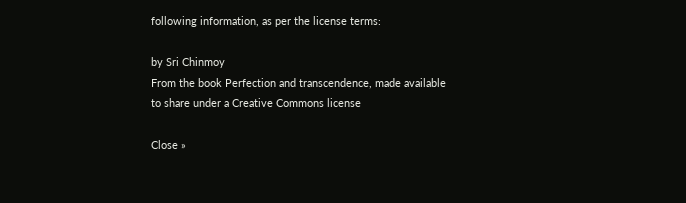following information, as per the license terms:

by Sri Chinmoy
From the book Perfection and transcendence, made available to share under a Creative Commons license

Close »